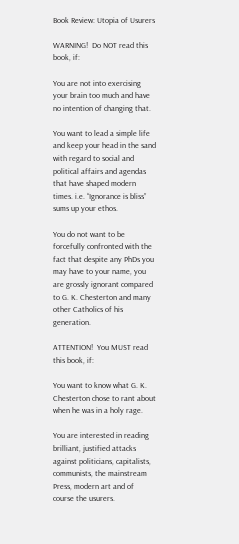Book Review: Utopia of Usurers

WARNING!  Do NOT read this book, if:

You are not into exercising your brain too much and have no intention of changing that.

You want to lead a simple life and keep your head in the sand with regard to social and political affairs and agendas that have shaped modern times. i.e. “Ignorance is bliss” sums up your ethos.

You do not want to be forcefully confronted with the fact that despite any PhDs you may have to your name, you are grossly ignorant compared to G. K. Chesterton and many other Catholics of his generation.

ATTENTION!  You MUST read this book, if:

You want to know what G. K. Chesterton chose to rant about when he was in a holy rage.

You are interested in reading brilliant, justified attacks against politicians, capitalists, communists, the mainstream Press, modern art and of course the usurers.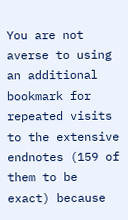You are not averse to using an additional bookmark for repeated visits to the extensive endnotes (159 of them to be exact) because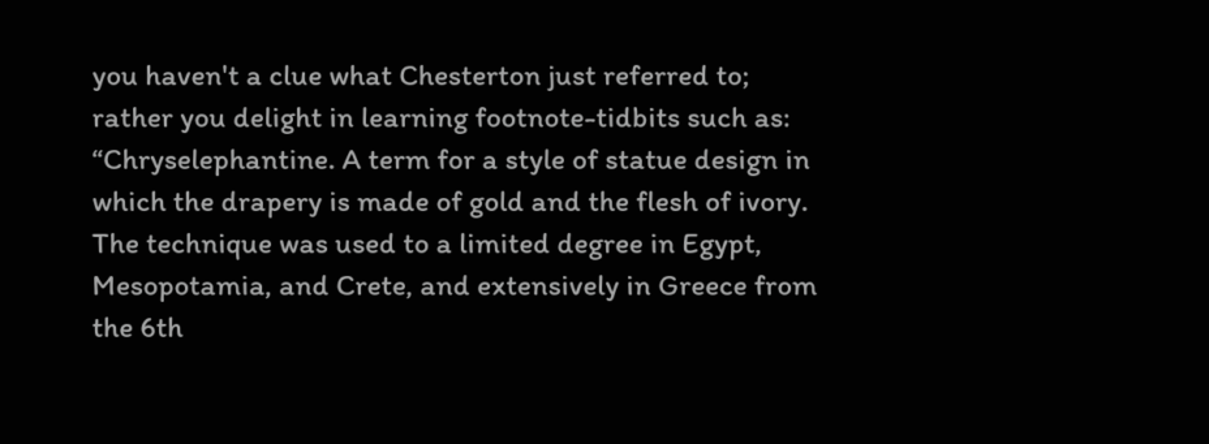you haven't a clue what Chesterton just referred to; rather you delight in learning footnote-tidbits such as: “Chryselephantine. A term for a style of statue design in which the drapery is made of gold and the flesh of ivory. The technique was used to a limited degree in Egypt, Mesopotamia, and Crete, and extensively in Greece from the 6th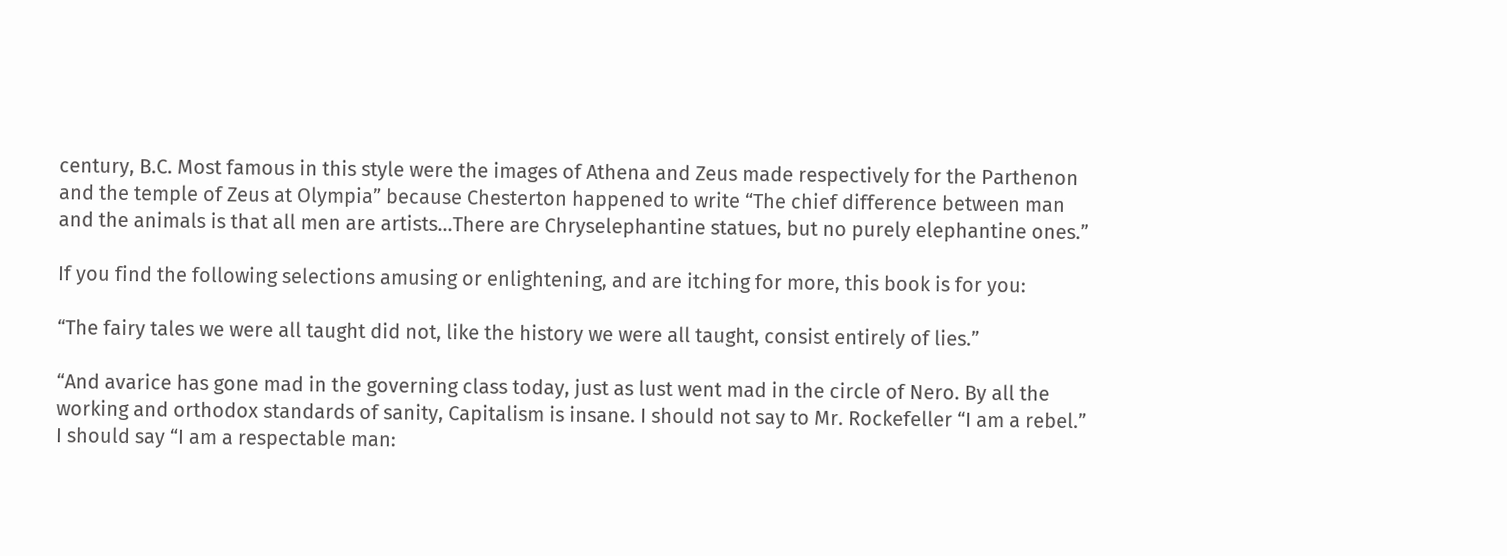century, B.C. Most famous in this style were the images of Athena and Zeus made respectively for the Parthenon and the temple of Zeus at Olympia” because Chesterton happened to write “The chief difference between man and the animals is that all men are artists...There are Chryselephantine statues, but no purely elephantine ones.”

If you find the following selections amusing or enlightening, and are itching for more, this book is for you:

“The fairy tales we were all taught did not, like the history we were all taught, consist entirely of lies.”

“And avarice has gone mad in the governing class today, just as lust went mad in the circle of Nero. By all the working and orthodox standards of sanity, Capitalism is insane. I should not say to Mr. Rockefeller “I am a rebel.” I should say “I am a respectable man: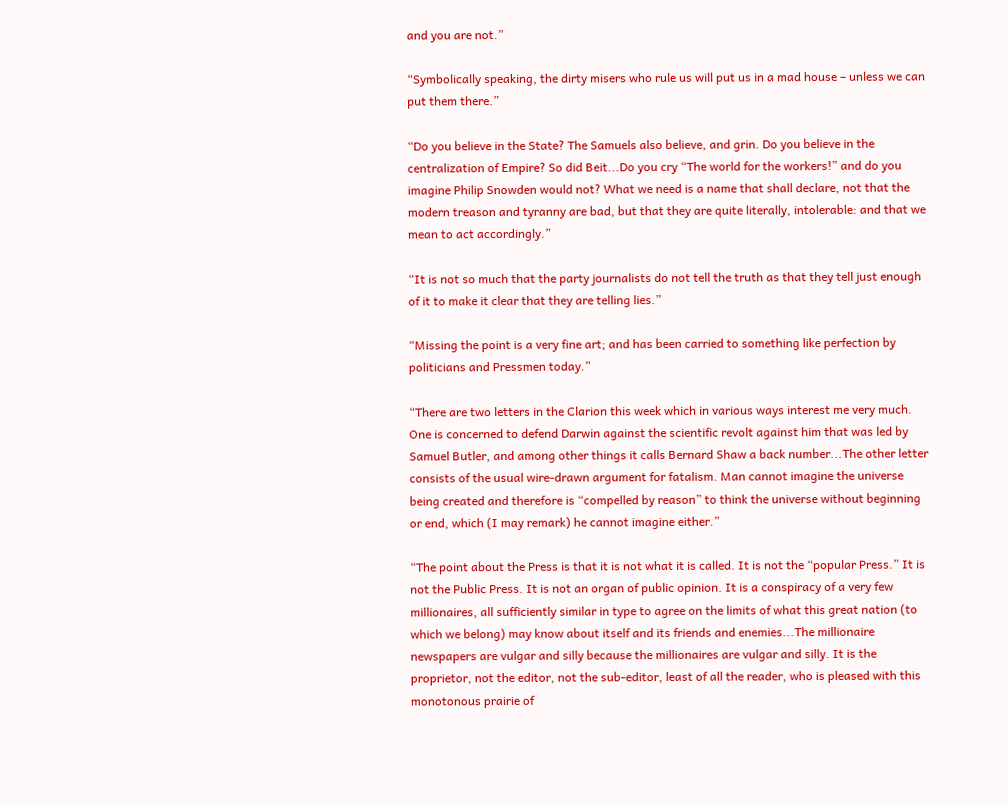and you are not.”

“Symbolically speaking, the dirty misers who rule us will put us in a mad house – unless we can put them there.”

“Do you believe in the State? The Samuels also believe, and grin. Do you believe in the centralization of Empire? So did Beit...Do you cry “The world for the workers!” and do you imagine Philip Snowden would not? What we need is a name that shall declare, not that the modern treason and tyranny are bad, but that they are quite literally, intolerable: and that we mean to act accordingly.”

“It is not so much that the party journalists do not tell the truth as that they tell just enough of it to make it clear that they are telling lies.”

“Missing the point is a very fine art; and has been carried to something like perfection by politicians and Pressmen today.”

“There are two letters in the Clarion this week which in various ways interest me very much. One is concerned to defend Darwin against the scientific revolt against him that was led by Samuel Butler, and among other things it calls Bernard Shaw a back number...The other letter consists of the usual wire-drawn argument for fatalism. Man cannot imagine the universe being created and therefore is “compelled by reason” to think the universe without beginning or end, which (I may remark) he cannot imagine either.”

“The point about the Press is that it is not what it is called. It is not the “popular Press.” It is not the Public Press. It is not an organ of public opinion. It is a conspiracy of a very few millionaires, all sufficiently similar in type to agree on the limits of what this great nation (to which we belong) may know about itself and its friends and enemies...The millionaire newspapers are vulgar and silly because the millionaires are vulgar and silly. It is the proprietor, not the editor, not the sub-editor, least of all the reader, who is pleased with this monotonous prairie of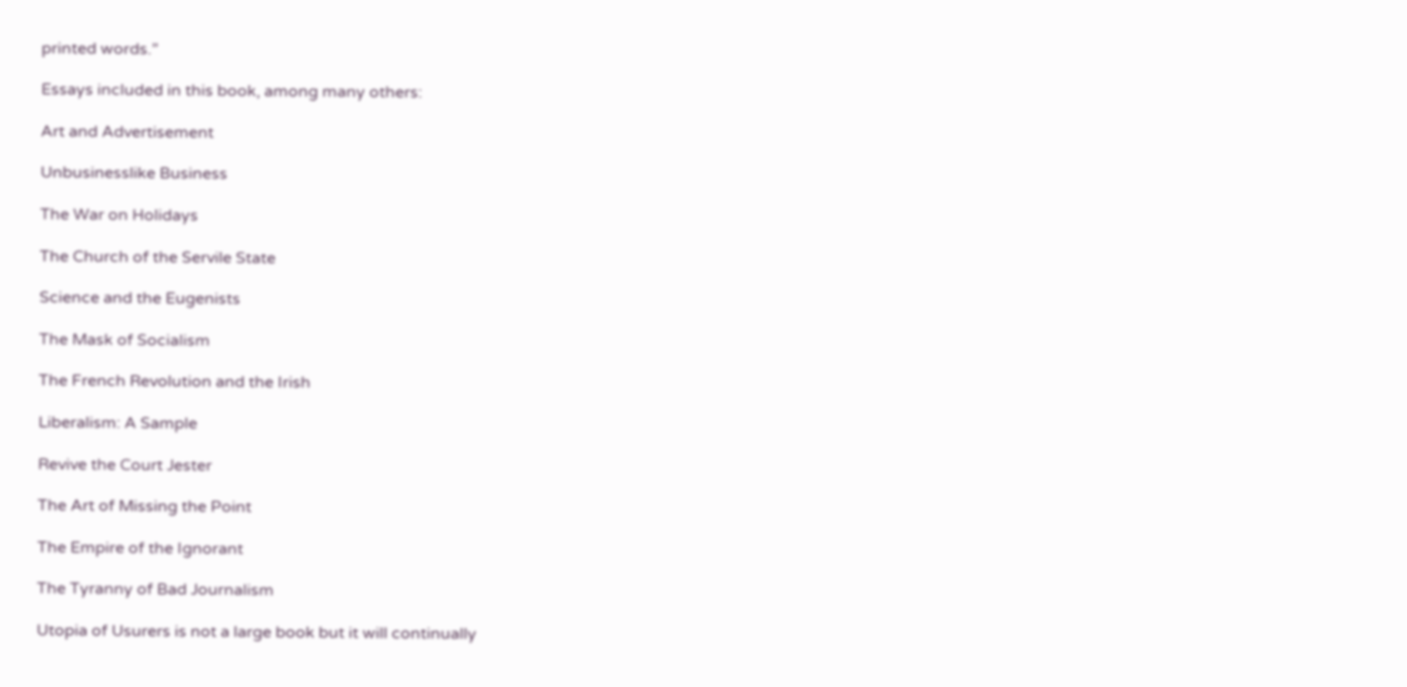printed words.”

Essays included in this book, among many others:

Art and Advertisement

Unbusinesslike Business

The War on Holidays

The Church of the Servile State

Science and the Eugenists

The Mask of Socialism

The French Revolution and the Irish

Liberalism: A Sample

Revive the Court Jester

The Art of Missing the Point

The Empire of the Ignorant

The Tyranny of Bad Journalism

Utopia of Usurers is not a large book but it will continually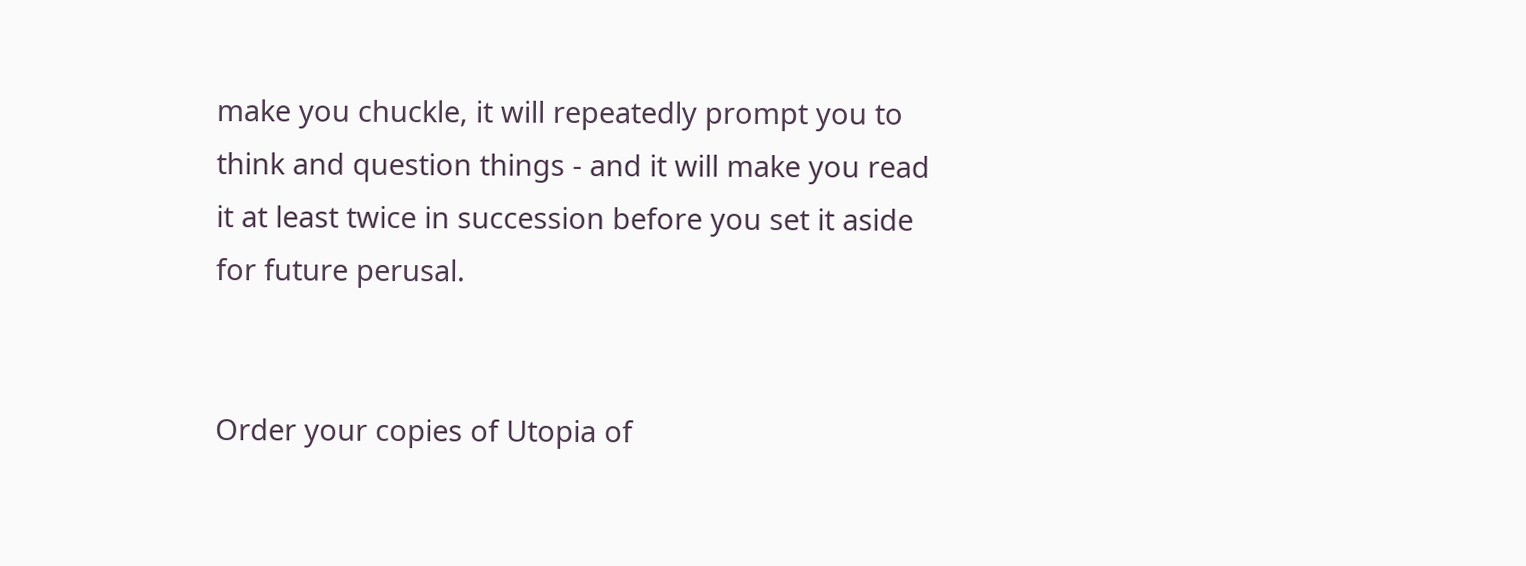make you chuckle, it will repeatedly prompt you to think and question things - and it will make you read it at least twice in succession before you set it aside for future perusal.


Order your copies of Utopia of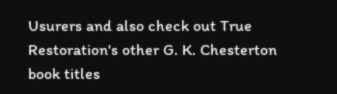Usurers and also check out True Restoration's other G. K. Chesterton book titles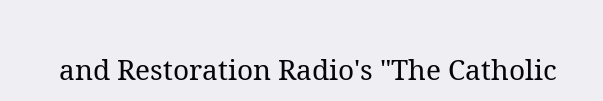and Restoration Radio's "The Catholic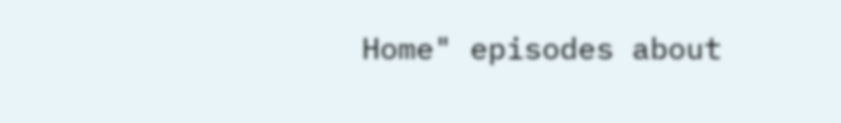Home" episodes about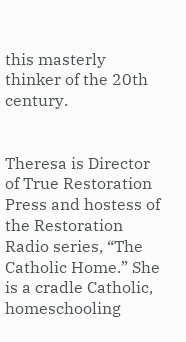this masterly thinker of the 20th century.


Theresa is Director of True Restoration Press and hostess of the Restoration Radio series, “The Catholic Home.” She is a cradle Catholic, homeschooling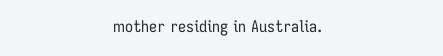mother residing in Australia.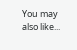You may also like...